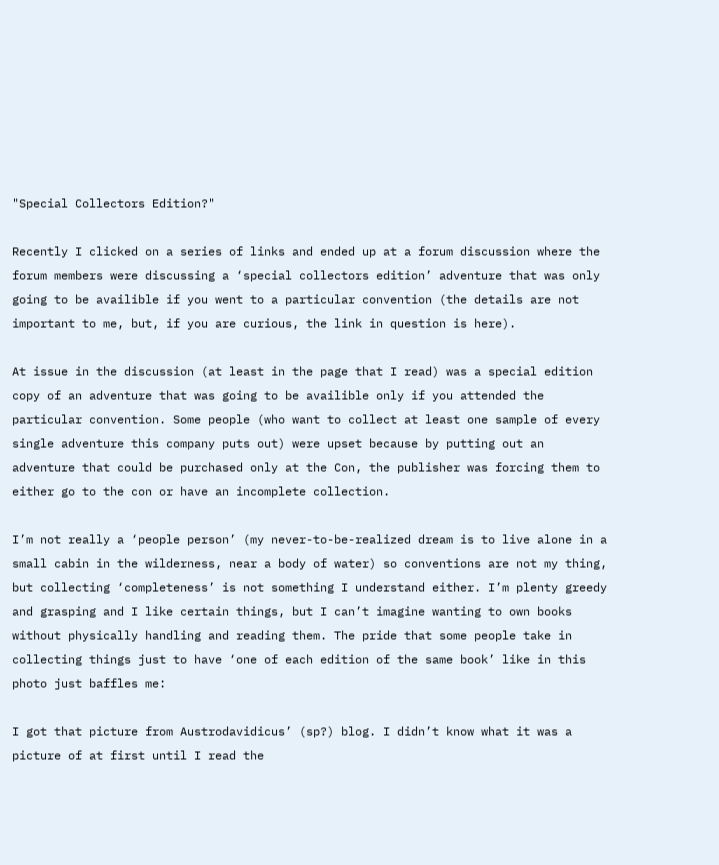"Special Collectors Edition?"

Recently I clicked on a series of links and ended up at a forum discussion where the forum members were discussing a ‘special collectors edition’ adventure that was only going to be availible if you went to a particular convention (the details are not important to me, but, if you are curious, the link in question is here).

At issue in the discussion (at least in the page that I read) was a special edition copy of an adventure that was going to be availible only if you attended the particular convention. Some people (who want to collect at least one sample of every single adventure this company puts out) were upset because by putting out an adventure that could be purchased only at the Con, the publisher was forcing them to either go to the con or have an incomplete collection.

I’m not really a ‘people person’ (my never-to-be-realized dream is to live alone in a small cabin in the wilderness, near a body of water) so conventions are not my thing, but collecting ‘completeness’ is not something I understand either. I’m plenty greedy and grasping and I like certain things, but I can’t imagine wanting to own books without physically handling and reading them. The pride that some people take in collecting things just to have ‘one of each edition of the same book’ like in this photo just baffles me:

I got that picture from Austrodavidicus’ (sp?) blog. I didn’t know what it was a picture of at first until I read the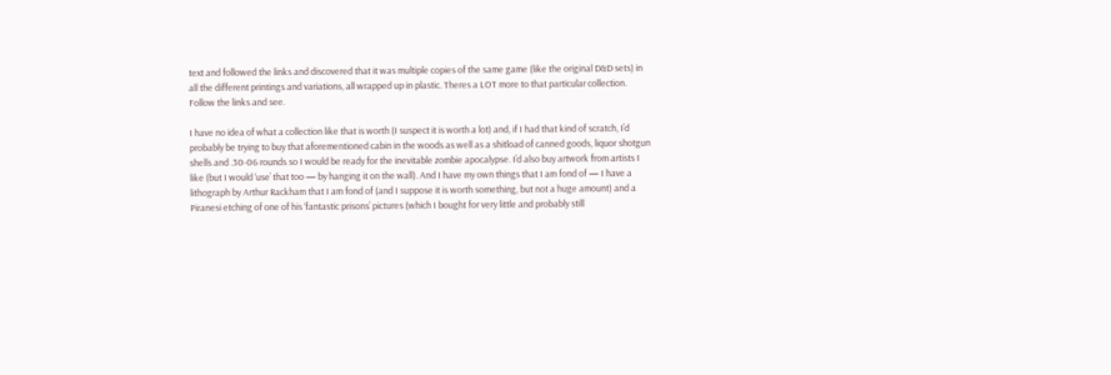text and followed the links and discovered that it was multiple copies of the same game (like the original D&D sets) in all the different printings and variations, all wrapped up in plastic. Theres a LOT more to that particular collection. Follow the links and see.

I have no idea of what a collection like that is worth (I suspect it is worth a lot) and, if I had that kind of scratch, I’d probably be trying to buy that aforementioned cabin in the woods as well as a shitload of canned goods, liquor shotgun shells and .30-06 rounds so I would be ready for the inevitable zombie apocalypse. I’d also buy artwork from artists I like (but I would ‘use’ that too — by hanging it on the wall). And I have my own things that I am fond of — I have a lithograph by Arthur Rackham that I am fond of (and I suppose it is worth something, but not a huge amount) and a Piranesi etching of one of his ‘fantastic prisons’ pictures (which I bought for very little and probably still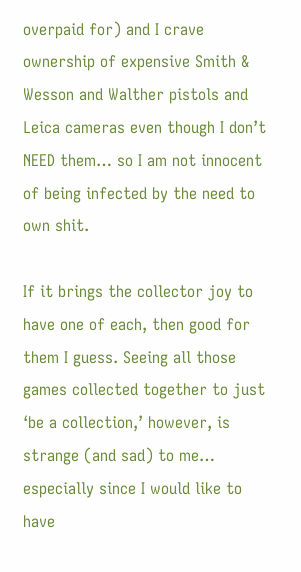overpaid for) and I crave ownership of expensive Smith & Wesson and Walther pistols and Leica cameras even though I don’t NEED them… so I am not innocent of being infected by the need to own shit.

If it brings the collector joy to have one of each, then good for them I guess. Seeing all those games collected together to just ‘be a collection,’ however, is strange (and sad) to me… especially since I would like to have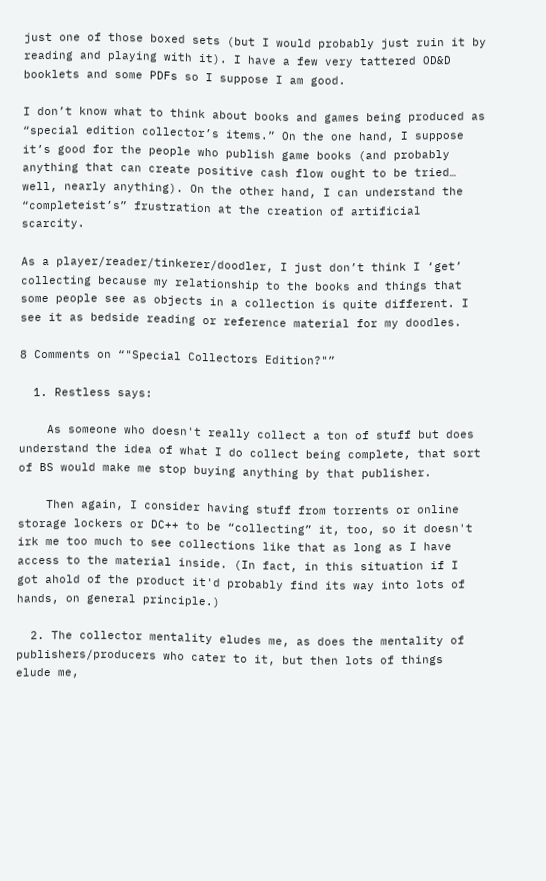just one of those boxed sets (but I would probably just ruin it by reading and playing with it). I have a few very tattered OD&D booklets and some PDFs so I suppose I am good.

I don’t know what to think about books and games being produced as “special edition collector’s items.” On the one hand, I suppose it’s good for the people who publish game books (and probably anything that can create positive cash flow ought to be tried… well, nearly anything). On the other hand, I can understand the “completeist’s” frustration at the creation of artificial scarcity.

As a player/reader/tinkerer/doodler, I just don’t think I ‘get’ collecting because my relationship to the books and things that some people see as objects in a collection is quite different. I see it as bedside reading or reference material for my doodles.

8 Comments on “"Special Collectors Edition?"”

  1. Restless says:

    As someone who doesn't really collect a ton of stuff but does understand the idea of what I do collect being complete, that sort of BS would make me stop buying anything by that publisher.

    Then again, I consider having stuff from torrents or online storage lockers or DC++ to be “collecting” it, too, so it doesn't irk me too much to see collections like that as long as I have access to the material inside. (In fact, in this situation if I got ahold of the product it'd probably find its way into lots of hands, on general principle.)

  2. The collector mentality eludes me, as does the mentality of publishers/producers who cater to it, but then lots of things elude me,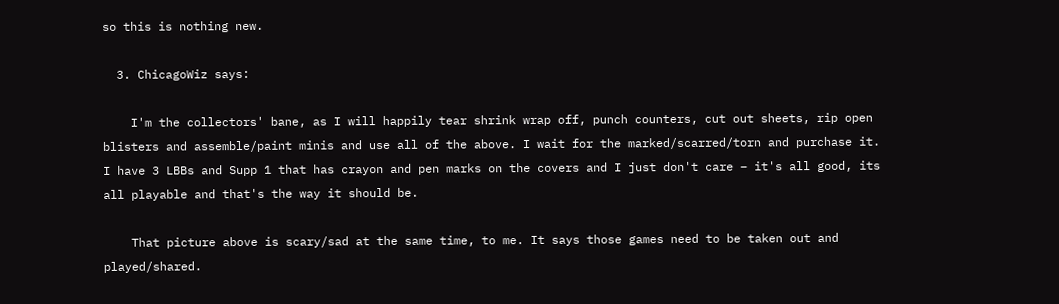so this is nothing new.

  3. ChicagoWiz says:

    I'm the collectors' bane, as I will happily tear shrink wrap off, punch counters, cut out sheets, rip open blisters and assemble/paint minis and use all of the above. I wait for the marked/scarred/torn and purchase it. I have 3 LBBs and Supp 1 that has crayon and pen marks on the covers and I just don't care – it's all good, its all playable and that's the way it should be.

    That picture above is scary/sad at the same time, to me. It says those games need to be taken out and played/shared.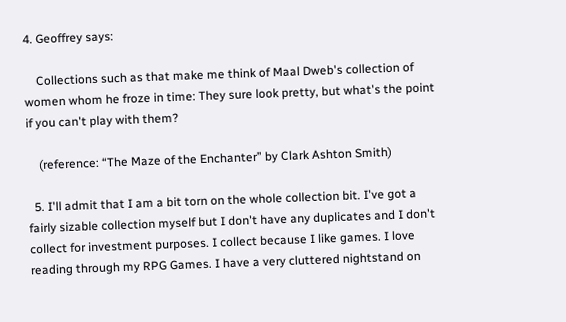4. Geoffrey says:

    Collections such as that make me think of Maal Dweb's collection of women whom he froze in time: They sure look pretty, but what's the point if you can't play with them?

    (reference: “The Maze of the Enchanter” by Clark Ashton Smith)

  5. I'll admit that I am a bit torn on the whole collection bit. I've got a fairly sizable collection myself but I don't have any duplicates and I don't collect for investment purposes. I collect because I like games. I love reading through my RPG Games. I have a very cluttered nightstand on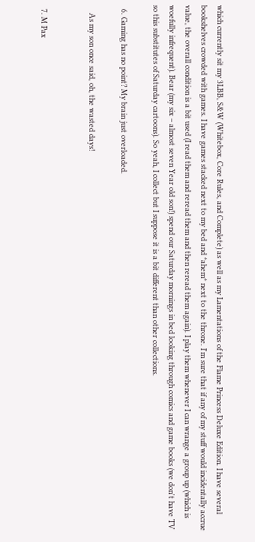which currently sit my 3LBB, S&W (Whitebox, Core Rules, and Complete) as well as my Lamentations of the Flame Princess Deluxe Edition. I have several bookshelves crowded with games. I have games stacked next to my bed and *ahem* next to the throne. I'm sure that if any of my stuff would incidentally accrue value, the overall condition is a bit used (I read them and reread them and then reread them again). I play them whenever I can wrange a group up (which is woefully infrequent). Bear (my six – almost seven Year old son!) spend our Saturday mornings in bed looking through comics and game books (we don't have TV so this substitutes of Saturday cartoons). So yeah, I collect but I suppose it is a bit different than other collections.

  6. Gaming has no point? My brain just overloaded.

    As my son once said, oh, the wasted days!


  7. M Pax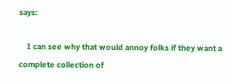says:

    I can see why that would annoy folks if they want a complete collection of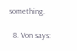something.

  8. Von says: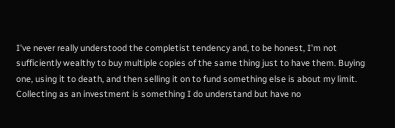I've never really understood the completist tendency and, to be honest, I'm not sufficiently wealthy to buy multiple copies of the same thing just to have them. Buying one, using it to death, and then selling it on to fund something else is about my limit. Collecting as an investment is something I do understand but have no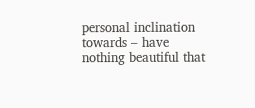personal inclination towards – have nothing beautiful that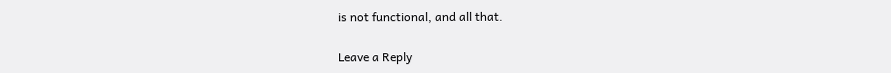is not functional, and all that.

Leave a Reply